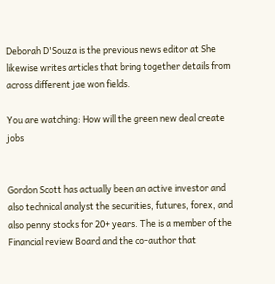Deborah D'Souza is the previous news editor at She likewise writes articles that bring together details from across different jae won fields.

You are watching: How will the green new deal create jobs


Gordon Scott has actually been an active investor and also technical analyst the securities, futures, forex, and also penny stocks for 20+ years. The is a member of the Financial review Board and the co-author that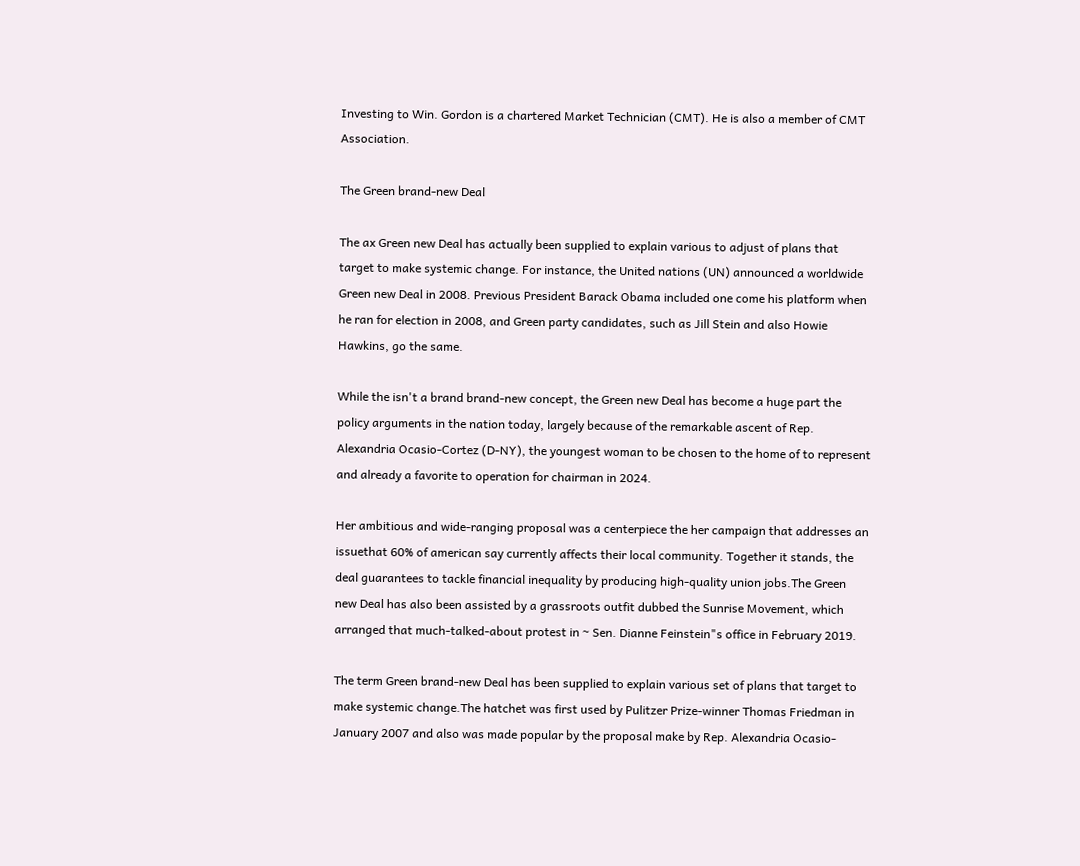Investing to Win. Gordon is a chartered Market Technician (CMT). He is also a member of CMT Association.

The Green brand-new Deal

The ax Green new Deal has actually been supplied to explain various to adjust of plans that target to make systemic change. For instance, the United nations (UN) announced a worldwide Green new Deal in 2008. Previous President Barack Obama included one come his platform when he ran for election in 2008, and Green party candidates, such as Jill Stein and also Howie Hawkins, go the same.

While the isn't a brand brand-new concept, the Green new Deal has become a huge part the policy arguments in the nation today, largely because of the remarkable ascent of Rep. Alexandria Ocasio-Cortez (D-NY), the youngest woman to be chosen to the home of to represent and already a favorite to operation for chairman in 2024.

Her ambitious and wide-ranging proposal was a centerpiece the her campaign that addresses an issuethat 60% of american say currently affects their local community. Together it stands, the deal guarantees to tackle financial inequality by producing high-quality union jobs.The Green new Deal has also been assisted by a grassroots outfit dubbed the Sunrise Movement, which arranged that much-talked-about protest in ~ Sen. Dianne Feinstein"s office in February 2019.

The term Green brand-new Deal has been supplied to explain various set of plans that target to make systemic change.The hatchet was first used by Pulitzer Prize-winner Thomas Friedman in January 2007 and also was made popular by the proposal make by Rep. Alexandria Ocasio-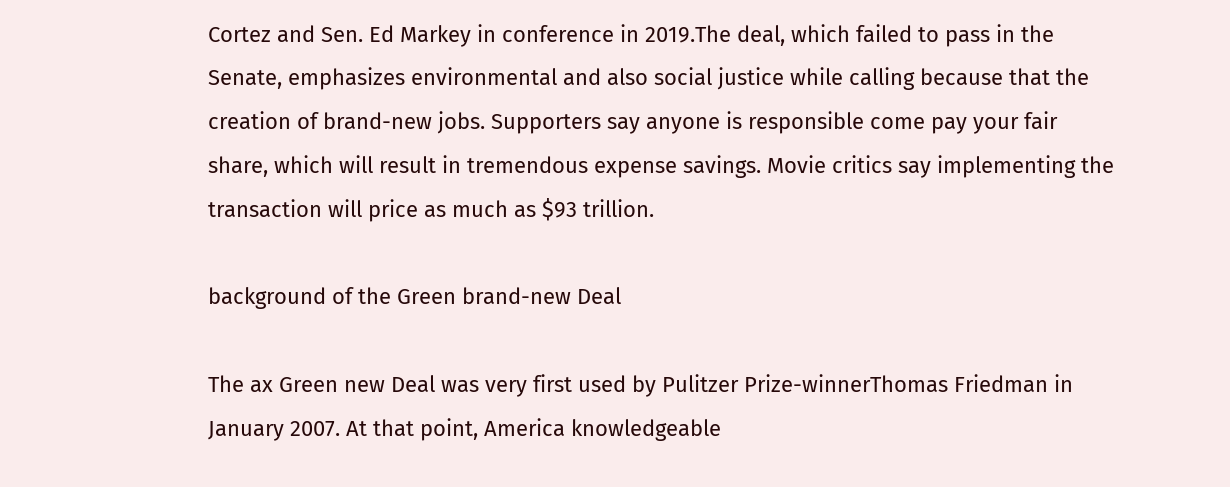Cortez and Sen. Ed Markey in conference in 2019.The deal, which failed to pass in the Senate, emphasizes environmental and also social justice while calling because that the creation of brand-new jobs. Supporters say anyone is responsible come pay your fair share, which will result in tremendous expense savings. Movie critics say implementing the transaction will price as much as $93 trillion.

background of the Green brand-new Deal

The ax Green new Deal was very first used by Pulitzer Prize-winnerThomas Friedman in January 2007. At that point, America knowledgeable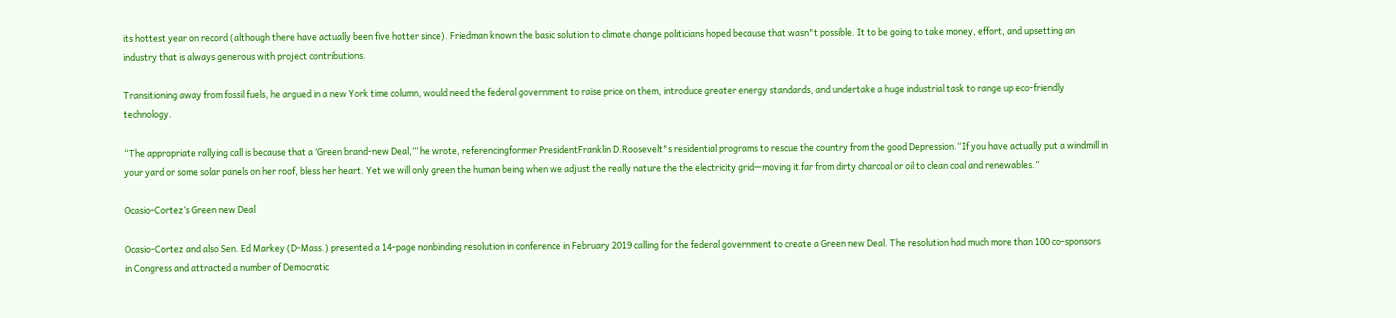its hottest year on record (although there have actually been five hotter since). Friedman known the basic solution to climate change politicians hoped because that wasn"t possible. It to be going to take money, effort, and upsetting an industry that is always generous with project contributions.

Transitioning away from fossil fuels, he argued in a new York time column, would need the federal government to raise price on them, introduce greater energy standards, and undertake a huge industrial task to range up eco-friendly technology.

“The appropriate rallying call is because that a ‘Green brand-new Deal,’” he wrote, referencingformer PresidentFranklin D.Roosevelt"s residential programs to rescue the country from the good Depression.“If you have actually put a windmill in your yard or some solar panels on her roof, bless her heart. Yet we will only green the human being when we adjust the really nature the the electricity grid—moving it far from dirty charcoal or oil to clean coal and renewables.”

Ocasio-Cortez’s Green new Deal

Ocasio-Cortez and also Sen. Ed Markey (D-Mass.) presented a 14-page nonbinding resolution in conference in February 2019 calling for the federal government to create a Green new Deal. The resolution had much more than 100 co-sponsors in Congress and attracted a number of Democratic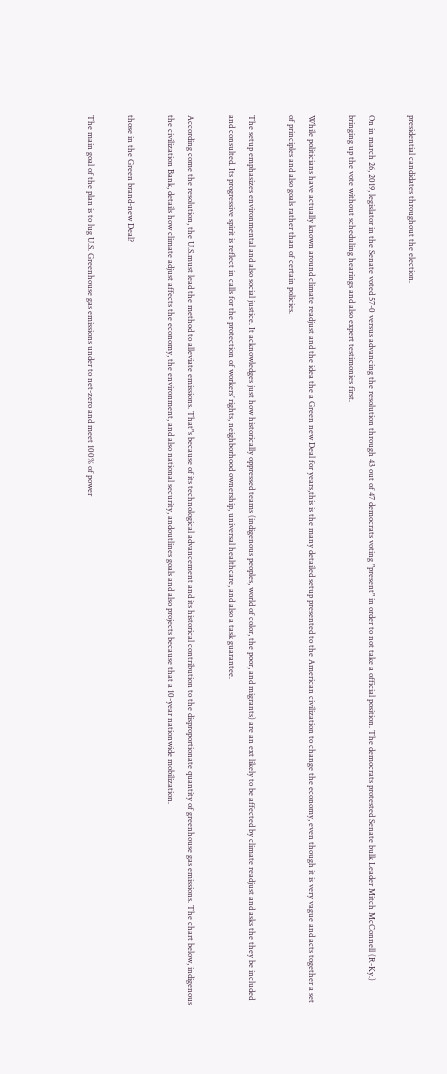presidential candidates throughout the election.

On in march 26, 2019, legislator in the Senate voted 57-0 versus advancing the resolution through 43 out of 47 democrats voting "present" in order to not take a official position. The democrats protested Senate bulk Leader Mitch McConnell (R-Ky.) bringing up the vote without scheduling hearings and also expert testimonies first.

While politicians have actually known around climate readjust and the idea the a Green new Deal for years,this is the many detailed setup presented to the American civilization to change the economy, even though it is very vague and acts together a set of principles and also goals rather than of certain policies.

The setup emphasizes environmental and also social justice. It acknowledges just how historically oppressed teams (indigenous peoples, world of color, the poor, and migrants) are an ext likely to be affected by climate readjust and asks the they be included and consulted. Its progressive spirit is reflect in calls for the protection of workers’ rights, neighborhood ownership, universal healthcare, and also a task guarantee.

According come the resolution, the U.S.must lead the method to alleviate emissions. That"s because of its technological advancement and its historical contribution to the disproportionate quantity of greenhouse gas emissions. The chart below, indigenous the civilization Bank, details how climate adjust affects the economy, the environment, and also national security, andoutlines goals and also projects because that a 10-year nationwide mobilization.

those in the Green brand-new Deal?

The main goal of the plan is to lug U.S. Greenhouse gas emissions under to net-zero and meet 100% of power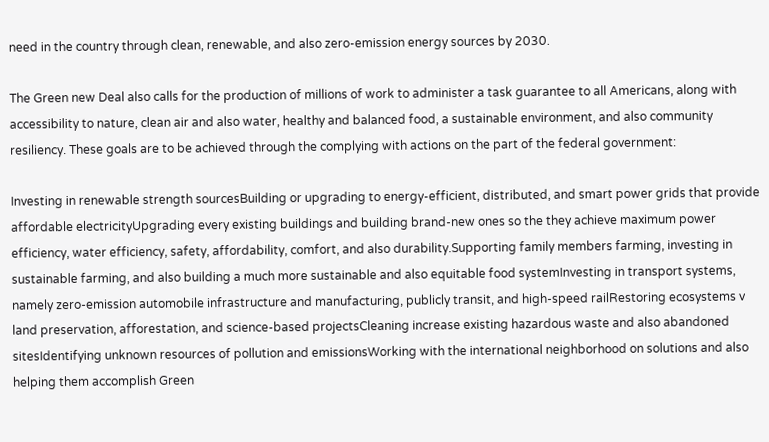need in the country through clean, renewable, and also zero-emission energy sources by 2030.

The Green new Deal also calls for the production of millions of work to administer a task guarantee to all Americans, along with accessibility to nature, clean air and also water, healthy and balanced food, a sustainable environment, and also community resiliency. These goals are to be achieved through the complying with actions on the part of the federal government:

Investing in renewable strength sourcesBuilding or upgrading to energy-efficient, distributed, and smart power grids that provide affordable electricityUpgrading every existing buildings and building brand-new ones so the they achieve maximum power efficiency, water efficiency, safety, affordability, comfort, and also durability.Supporting family members farming, investing in sustainable farming, and also building a much more sustainable and also equitable food systemInvesting in transport systems, namely zero-emission automobile infrastructure and manufacturing, publicly transit, and high-speed railRestoring ecosystems v land preservation, afforestation, and science-based projectsCleaning increase existing hazardous waste and also abandoned sitesIdentifying unknown resources of pollution and emissionsWorking with the international neighborhood on solutions and also helping them accomplish Green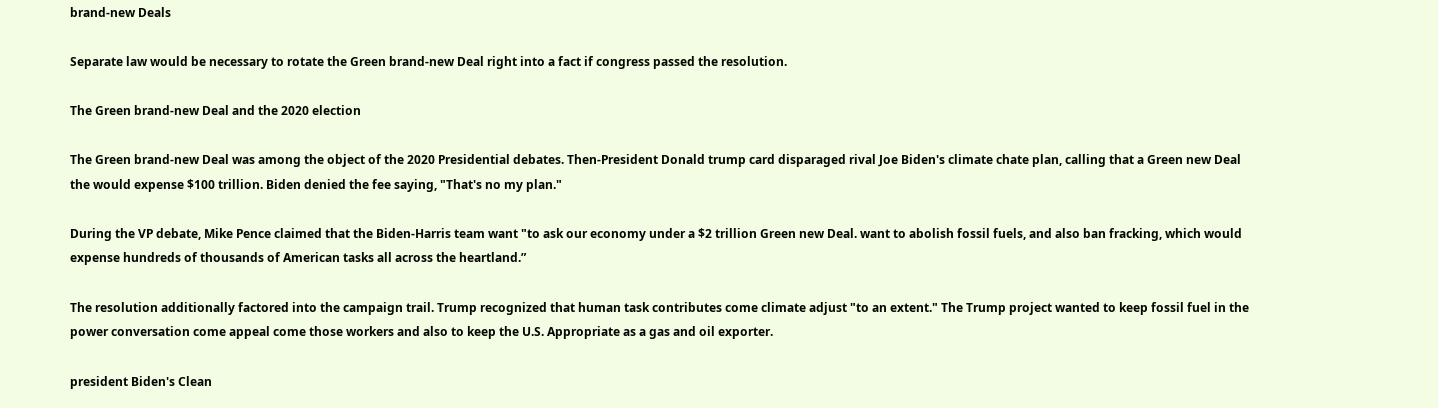brand-new Deals

Separate law would be necessary to rotate the Green brand-new Deal right into a fact if congress passed the resolution.

The Green brand-new Deal and the 2020 election

The Green brand-new Deal was among the object of the 2020 Presidential debates. Then-President Donald trump card disparaged rival Joe Biden's climate chate plan, calling that a Green new Deal the would expense $100 trillion. Biden denied the fee saying, "That's no my plan."

During the VP debate, Mike Pence claimed that the Biden-Harris team want "to ask our economy under a $2 trillion Green new Deal. want to abolish fossil fuels, and also ban fracking, which would expense hundreds of thousands of American tasks all across the heartland.”

The resolution additionally factored into the campaign trail. Trump recognized that human task contributes come climate adjust "to an extent." The Trump project wanted to keep fossil fuel in the power conversation come appeal come those workers and also to keep the U.S. Appropriate as a gas and oil exporter.

president Biden's Clean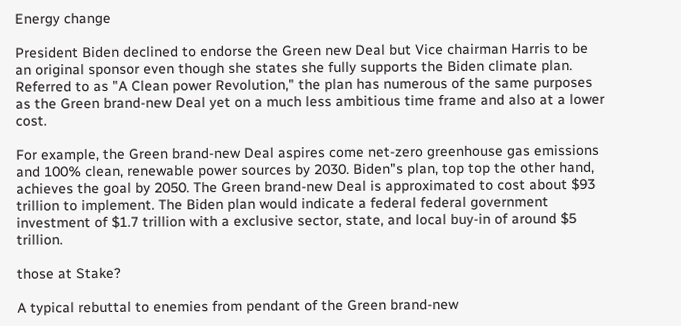Energy change

President Biden declined to endorse the Green new Deal but Vice chairman Harris to be an original sponsor even though she states she fully supports the Biden climate plan. Referred to as "A Clean power Revolution," the plan has numerous of the same purposes as the Green brand-new Deal yet on a much less ambitious time frame and also at a lower cost.

For example, the Green brand-new Deal aspires come net-zero greenhouse gas emissions and 100% clean, renewable power sources by 2030. Biden"s plan, top top the other hand, achieves the goal by 2050. The Green brand-new Deal is approximated to cost about $93 trillion to implement. The Biden plan would indicate a federal federal government investment of $1.7 trillion with a exclusive sector, state, and local buy-in of around $5 trillion.

those at Stake?

A typical rebuttal to enemies from pendant of the Green brand-new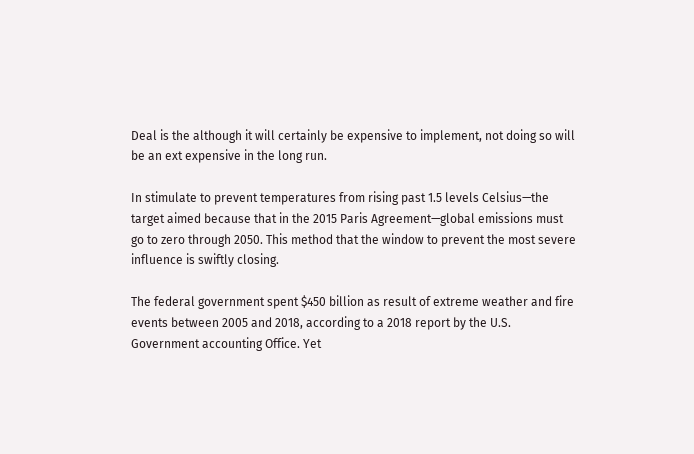Deal is the although it will certainly be expensive to implement, not doing so will be an ext expensive in the long run.

In stimulate to prevent temperatures from rising past 1.5 levels Celsius—the target aimed because that in the 2015 Paris Agreement—global emissions must go to zero through 2050. This method that the window to prevent the most severe influence is swiftly closing.

The federal government spent $450 billion as result of extreme weather and fire events between 2005 and 2018, according to a 2018 report by the U.S. Government accounting Office. Yet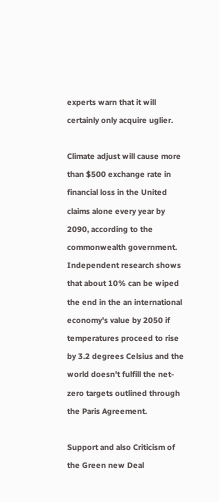experts warn that it will certainly only acquire uglier.

Climate adjust will cause more than $500 exchange rate in financial loss in the United claims alone every year by 2090, according to the commonwealth government. Independent research shows that about 10% can be wiped the end in the an international economy's value by 2050 if temperatures proceed to rise by 3.2 degrees Celsius and the world doesn't fulfill the net-zero targets outlined through the Paris Agreement.

Support and also Criticism of the Green new Deal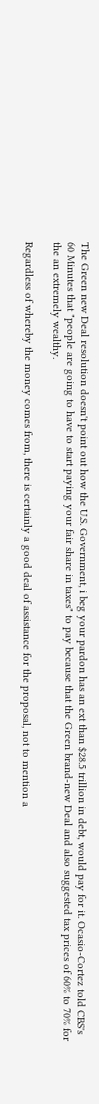The Green new Deal resolution doesn't point out how the U.S. Government, i beg your pardon has an ext than $28.5 trillion in debt, would pay for it. Ocasio-Cortez told CBS's 60 Minutes that "people are going to have to start paying your fair share in taxes" to pay because that the Green brand-new Deal and also suggested tax prices of 60% to 70% for the an extremely wealthy.

Regardless of whereby the money comes from, there is certainly a good deal of assistance for the proposal, not to mention a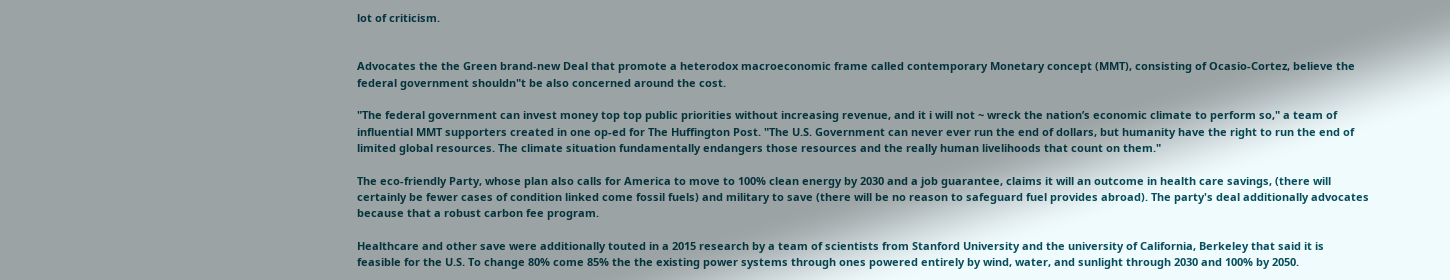lot of criticism.


Advocates the the Green brand-new Deal that promote a heterodox macroeconomic frame called contemporary Monetary concept (MMT), consisting of Ocasio-Cortez, believe the federal government shouldn"t be also concerned around the cost.

"The federal government can invest money top top public priorities without increasing revenue, and it i will not ~ wreck the nation’s economic climate to perform so," a team of influential MMT supporters created in one op-ed for The Huffington Post. "The U.S. Government can never ever run the end of dollars, but humanity have the right to run the end of limited global resources. The climate situation fundamentally endangers those resources and the really human livelihoods that count on them."

The eco-friendly Party, whose plan also calls for America to move to 100% clean energy by 2030 and a job guarantee, claims it will an outcome in health care savings, (there will certainly be fewer cases of condition linked come fossil fuels) and military to save (there will be no reason to safeguard fuel provides abroad). The party's deal additionally advocates because that a robust carbon fee program.

Healthcare and other save were additionally touted in a 2015 research by a team of scientists from Stanford University and the university of California, Berkeley that said it is feasible for the U.S. To change 80% come 85% the the existing power systems through ones powered entirely by wind, water, and sunlight through 2030 and 100% by 2050.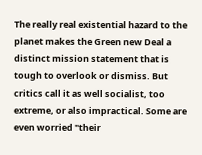The really real existential hazard to the planet makes the Green new Deal a distinct mission statement that is tough to overlook or dismiss. But critics call it as well socialist, too extreme, or also impractical. Some are even worried "their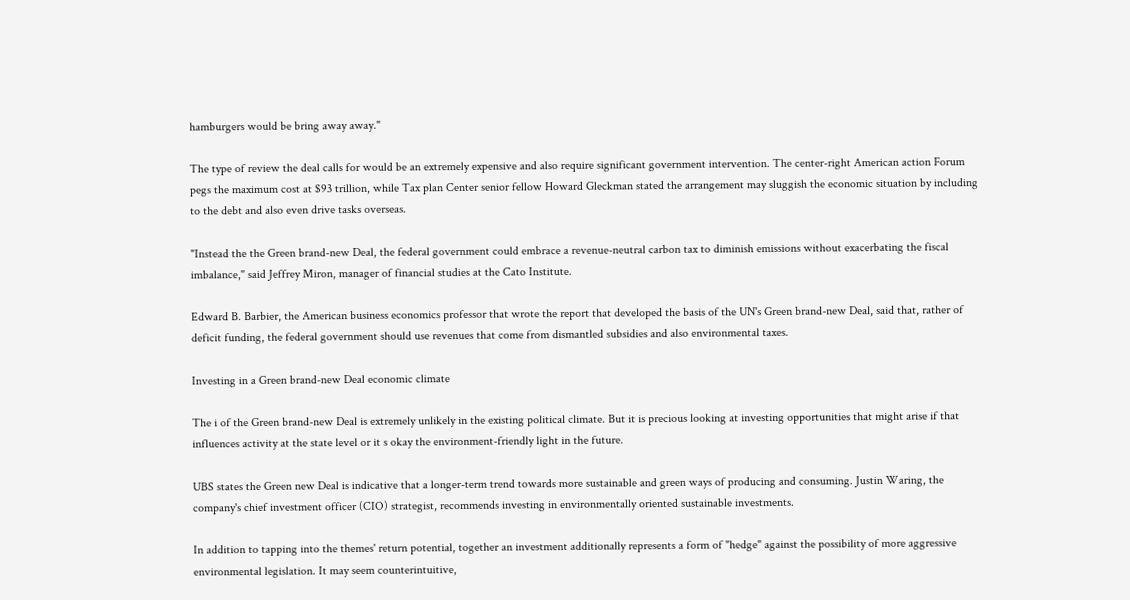hamburgers would be bring away away."

The type of review the deal calls for would be an extremely expensive and also require significant government intervention. The center-right American action Forum pegs the maximum cost at $93 trillion, while Tax plan Center senior fellow Howard Gleckman stated the arrangement may sluggish the economic situation by including to the debt and also even drive tasks overseas.

"Instead the the Green brand-new Deal, the federal government could embrace a revenue-neutral carbon tax to diminish emissions without exacerbating the fiscal imbalance," said Jeffrey Miron, manager of financial studies at the Cato Institute.

Edward B. Barbier, the American business economics professor that wrote the report that developed the basis of the UN's Green brand-new Deal, said that, rather of deficit funding, the federal government should use revenues that come from dismantled subsidies and also environmental taxes.

Investing in a Green brand-new Deal economic climate

The i of the Green brand-new Deal is extremely unlikely in the existing political climate. But it is precious looking at investing opportunities that might arise if that influences activity at the state level or it s okay the environment-friendly light in the future.

UBS states the Green new Deal is indicative that a longer-term trend towards more sustainable and green ways of producing and consuming. Justin Waring, the company's chief investment officer (CIO) strategist, recommends investing in environmentally oriented sustainable investments.

In addition to tapping into the themes' return potential, together an investment additionally represents a form of "hedge" against the possibility of more aggressive environmental legislation. It may seem counterintuitive,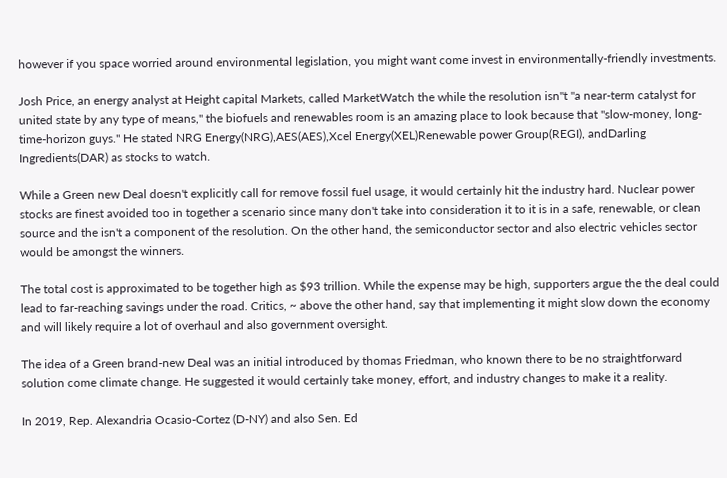however if you space worried around environmental legislation, you might want come invest in environmentally-friendly investments.

Josh Price, an energy analyst at Height capital Markets, called MarketWatch the while the resolution isn"t "a near-term catalyst for united state by any type of means," the biofuels and renewables room is an amazing place to look because that "slow-money, long-time-horizon guys." He stated NRG Energy(NRG),AES(AES),Xcel Energy(XEL)Renewable power Group(REGI), andDarling Ingredients(DAR) as stocks to watch.

While a Green new Deal doesn't explicitly call for remove fossil fuel usage, it would certainly hit the industry hard. Nuclear power stocks are finest avoided too in together a scenario since many don't take into consideration it to it is in a safe, renewable, or clean source and the isn't a component of the resolution. On the other hand, the semiconductor sector and also electric vehicles sector would be amongst the winners.

The total cost is approximated to be together high as $93 trillion. While the expense may be high, supporters argue the the deal could lead to far-reaching savings under the road. Critics, ~ above the other hand, say that implementing it might slow down the economy and will likely require a lot of overhaul and also government oversight.

The idea of a Green brand-new Deal was an initial introduced by thomas Friedman, who known there to be no straightforward solution come climate change. He suggested it would certainly take money, effort, and industry changes to make it a reality.

In 2019, Rep. Alexandria Ocasio-Cortez (D-NY) and also Sen. Ed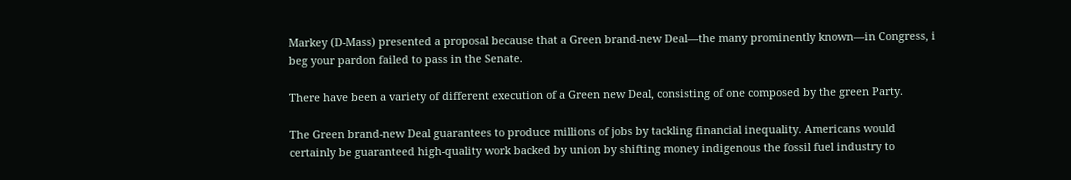Markey (D-Mass) presented a proposal because that a Green brand-new Deal—the many prominently known—in Congress, i beg your pardon failed to pass in the Senate.

There have been a variety of different execution of a Green new Deal, consisting of one composed by the green Party.

The Green brand-new Deal guarantees to produce millions of jobs by tackling financial inequality. Americans would certainly be guaranteed high-quality work backed by union by shifting money indigenous the fossil fuel industry to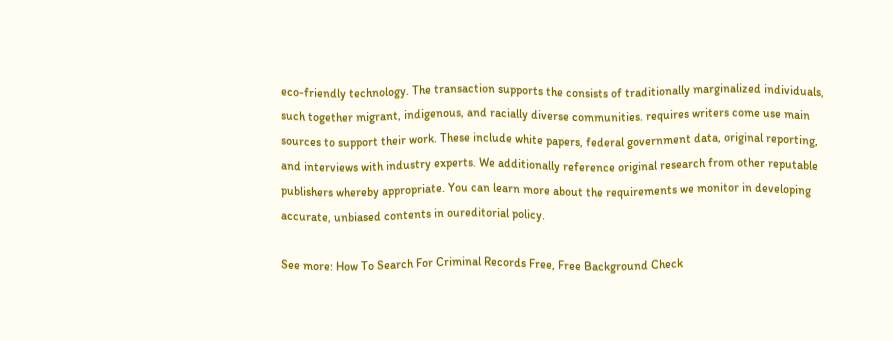eco-friendly technology. The transaction supports the consists of traditionally marginalized individuals, such together migrant, indigenous, and racially diverse communities. requires writers come use main sources to support their work. These include white papers, federal government data, original reporting, and interviews with industry experts. We additionally reference original research from other reputable publishers whereby appropriate. You can learn more about the requirements we monitor in developing accurate, unbiased contents in oureditorial policy.

See more: How To Search For Criminal Records Free, Free Background Check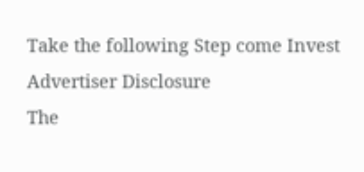Take the following Step come Invest
Advertiser Disclosure
The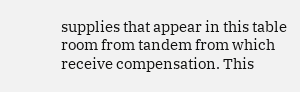supplies that appear in this table room from tandem from which receive compensation. This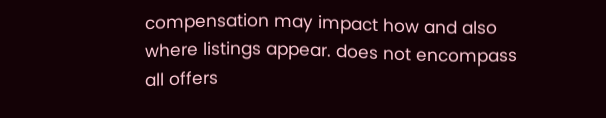compensation may impact how and also where listings appear. does not encompass all offers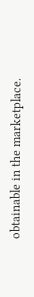obtainable in the marketplace.